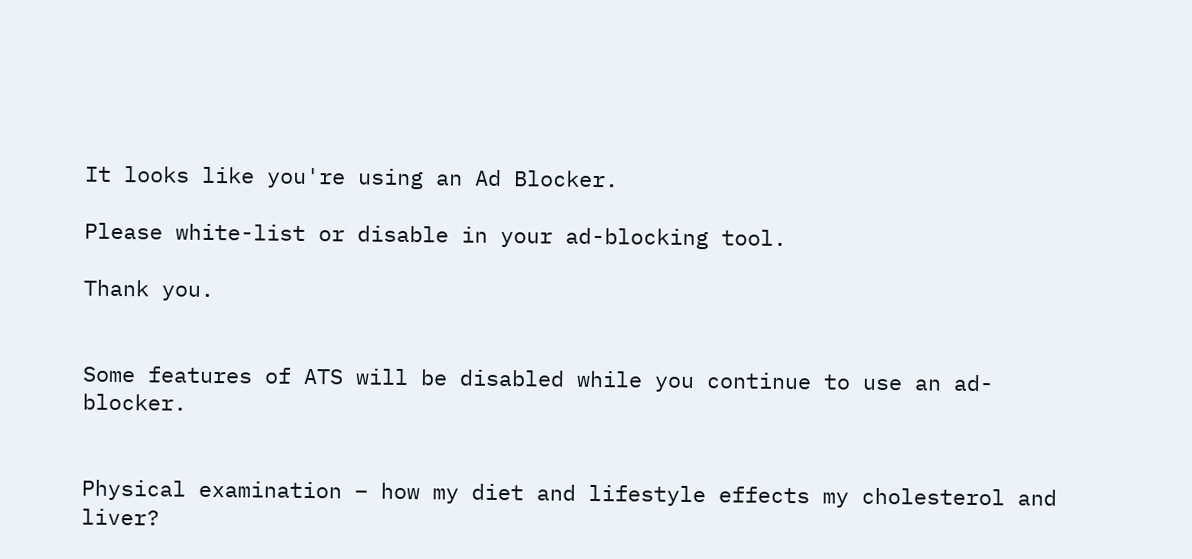It looks like you're using an Ad Blocker.

Please white-list or disable in your ad-blocking tool.

Thank you.


Some features of ATS will be disabled while you continue to use an ad-blocker.


Physical examination – how my diet and lifestyle effects my cholesterol and liver?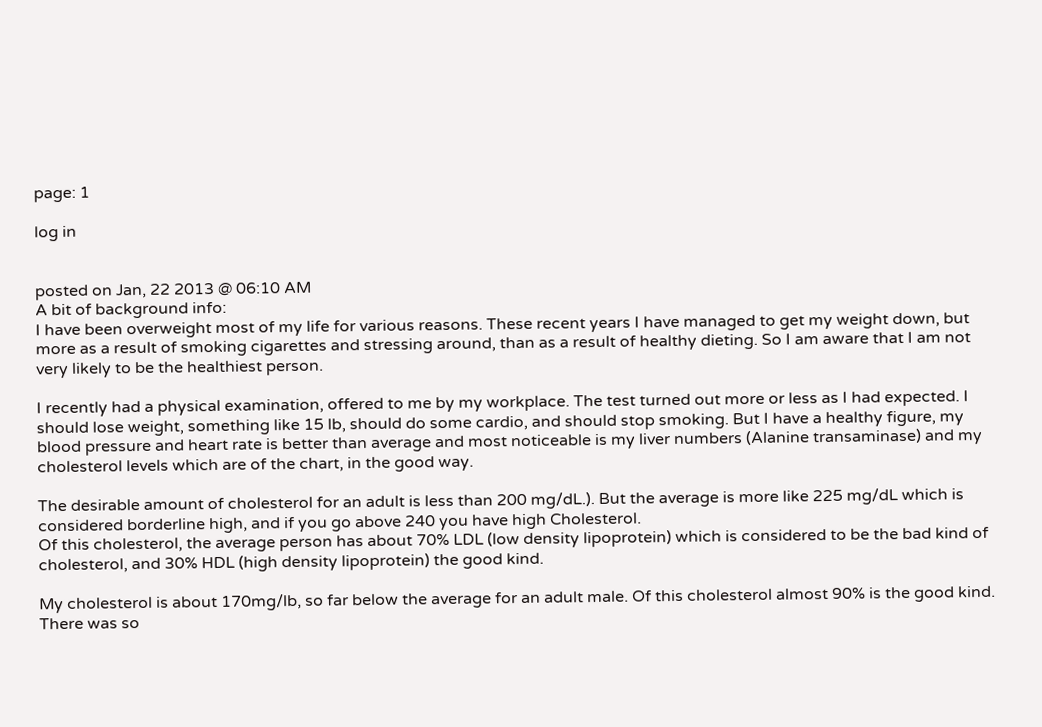page: 1

log in


posted on Jan, 22 2013 @ 06:10 AM
A bit of background info:
I have been overweight most of my life for various reasons. These recent years I have managed to get my weight down, but more as a result of smoking cigarettes and stressing around, than as a result of healthy dieting. So I am aware that I am not very likely to be the healthiest person.

I recently had a physical examination, offered to me by my workplace. The test turned out more or less as I had expected. I should lose weight, something like 15 lb, should do some cardio, and should stop smoking. But I have a healthy figure, my blood pressure and heart rate is better than average and most noticeable is my liver numbers (Alanine transaminase) and my cholesterol levels which are of the chart, in the good way.

The desirable amount of cholesterol for an adult is less than 200 mg/dL.). But the average is more like 225 mg/dL which is considered borderline high, and if you go above 240 you have high Cholesterol.
Of this cholesterol, the average person has about 70% LDL (low density lipoprotein) which is considered to be the bad kind of cholesterol, and 30% HDL (high density lipoprotein) the good kind.

My cholesterol is about 170mg/lb, so far below the average for an adult male. Of this cholesterol almost 90% is the good kind. There was so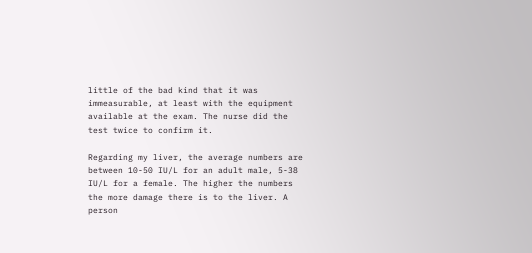little of the bad kind that it was immeasurable, at least with the equipment available at the exam. The nurse did the test twice to confirm it.

Regarding my liver, the average numbers are between 10-50 IU/L for an adult male, 5-38 IU/L for a female. The higher the numbers the more damage there is to the liver. A person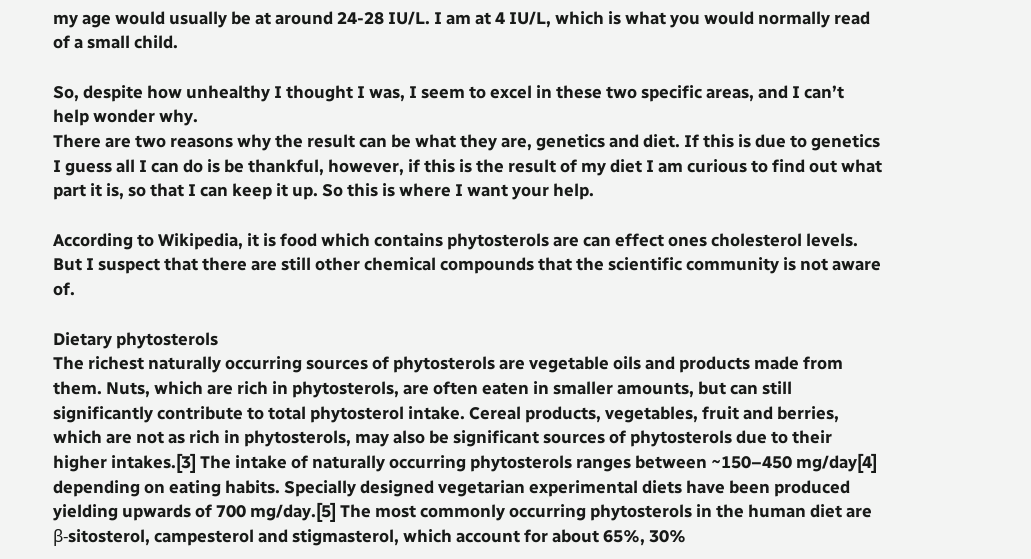my age would usually be at around 24-28 IU/L. I am at 4 IU/L, which is what you would normally read of a small child.

So, despite how unhealthy I thought I was, I seem to excel in these two specific areas, and I can’t help wonder why.
There are two reasons why the result can be what they are, genetics and diet. If this is due to genetics I guess all I can do is be thankful, however, if this is the result of my diet I am curious to find out what part it is, so that I can keep it up. So this is where I want your help.

According to Wikipedia, it is food which contains phytosterols are can effect ones cholesterol levels. But I suspect that there are still other chemical compounds that the scientific community is not aware of.

Dietary phytosterols
The richest naturally occurring sources of phytosterols are vegetable oils and products made from them. Nuts, which are rich in phytosterols, are often eaten in smaller amounts, but can still significantly contribute to total phytosterol intake. Cereal products, vegetables, fruit and berries, which are not as rich in phytosterols, may also be significant sources of phytosterols due to their higher intakes.[3] The intake of naturally occurring phytosterols ranges between ~150–450 mg/day[4] depending on eating habits. Specially designed vegetarian experimental diets have been produced yielding upwards of 700 mg/day.[5] The most commonly occurring phytosterols in the human diet are β-sitosterol, campesterol and stigmasterol, which account for about 65%, 30%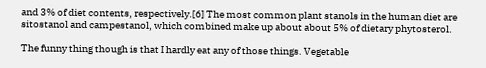and 3% of diet contents, respectively.[6] The most common plant stanols in the human diet are sitostanol and campestanol, which combined make up about about 5% of dietary phytosterol.

The funny thing though is that I hardly eat any of those things. Vegetable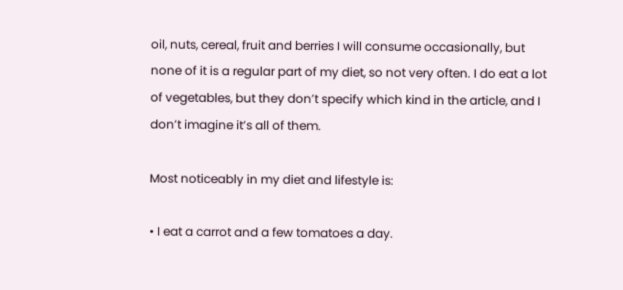oil, nuts, cereal, fruit and berries I will consume occasionally, but none of it is a regular part of my diet, so not very often. I do eat a lot of vegetables, but they don’t specify which kind in the article, and I don’t imagine it’s all of them.

Most noticeably in my diet and lifestyle is:

• I eat a carrot and a few tomatoes a day.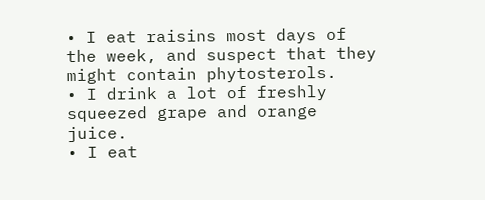• I eat raisins most days of the week, and suspect that they might contain phytosterols.
• I drink a lot of freshly squeezed grape and orange juice.
• I eat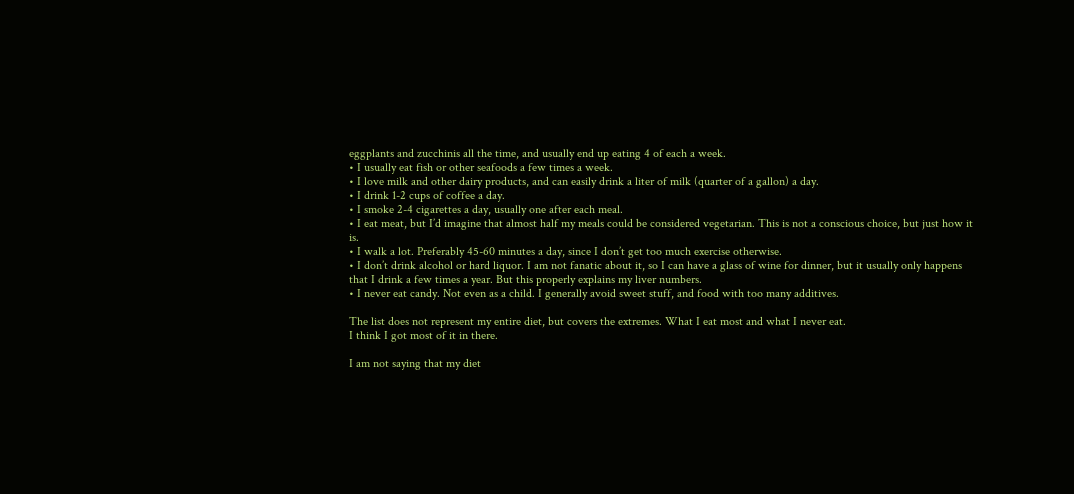eggplants and zucchinis all the time, and usually end up eating 4 of each a week.
• I usually eat fish or other seafoods a few times a week.
• I love milk and other dairy products, and can easily drink a liter of milk (quarter of a gallon) a day.
• I drink 1-2 cups of coffee a day.
• I smoke 2-4 cigarettes a day, usually one after each meal.
• I eat meat, but I’d imagine that almost half my meals could be considered vegetarian. This is not a conscious choice, but just how it is.
• I walk a lot. Preferably 45-60 minutes a day, since I don’t get too much exercise otherwise.
• I don’t drink alcohol or hard liquor. I am not fanatic about it, so I can have a glass of wine for dinner, but it usually only happens that I drink a few times a year. But this properly explains my liver numbers.
• I never eat candy. Not even as a child. I generally avoid sweet stuff, and food with too many additives.

The list does not represent my entire diet, but covers the extremes. What I eat most and what I never eat.
I think I got most of it in there.

I am not saying that my diet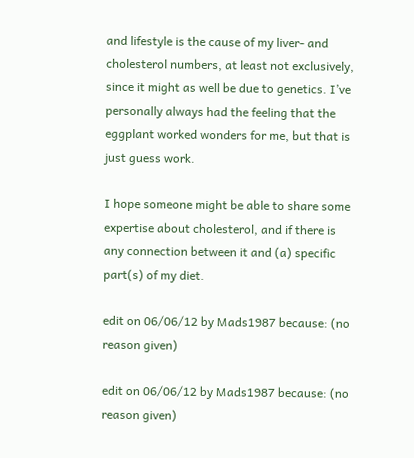and lifestyle is the cause of my liver- and cholesterol numbers, at least not exclusively, since it might as well be due to genetics. I’ve personally always had the feeling that the eggplant worked wonders for me, but that is just guess work.

I hope someone might be able to share some expertise about cholesterol, and if there is any connection between it and (a) specific part(s) of my diet.

edit on 06/06/12 by Mads1987 because: (no reason given)

edit on 06/06/12 by Mads1987 because: (no reason given)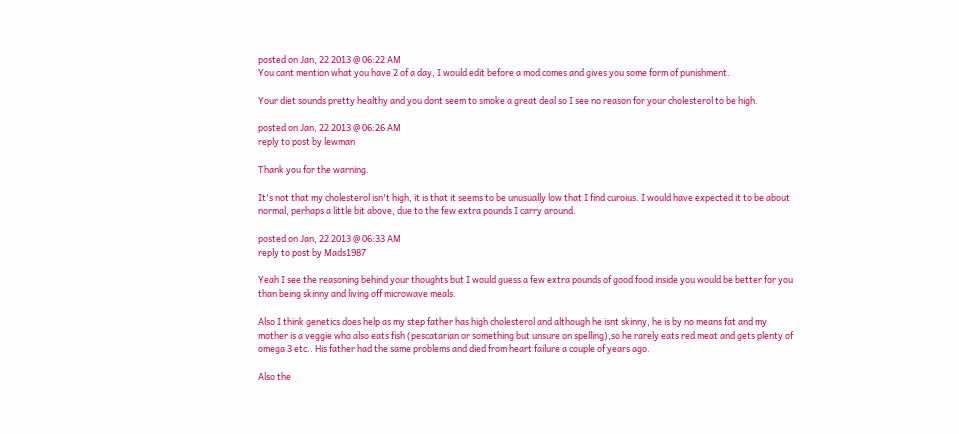posted on Jan, 22 2013 @ 06:22 AM
You cant mention what you have 2 of a day, I would edit before a mod comes and gives you some form of punishment.

Your diet sounds pretty healthy and you dont seem to smoke a great deal so I see no reason for your cholesterol to be high.

posted on Jan, 22 2013 @ 06:26 AM
reply to post by lewman

Thank you for the warning.

It's not that my cholesterol isn't high, it is that it seems to be unusually low that I find curoius. I would have expected it to be about normal, perhaps a little bit above, due to the few extra pounds I carry around.

posted on Jan, 22 2013 @ 06:33 AM
reply to post by Mads1987

Yeah I see the reasoning behind your thoughts but I would guess a few extra pounds of good food inside you would be better for you than being skinny and living off microwave meals.

Also I think genetics does help as my step father has high cholesterol and although he isnt skinny, he is by no means fat and my mother is a veggie who also eats fish (pescatarian or something but unsure on spelling),so he rarely eats red meat and gets plenty of omega 3 etc.. His father had the same problems and died from heart failure a couple of years ago.

Also the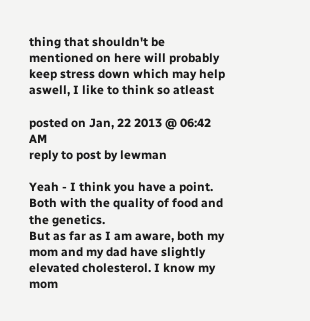thing that shouldn't be mentioned on here will probably keep stress down which may help aswell, I like to think so atleast

posted on Jan, 22 2013 @ 06:42 AM
reply to post by lewman

Yeah - I think you have a point. Both with the quality of food and the genetics.
But as far as I am aware, both my mom and my dad have slightly elevated cholesterol. I know my mom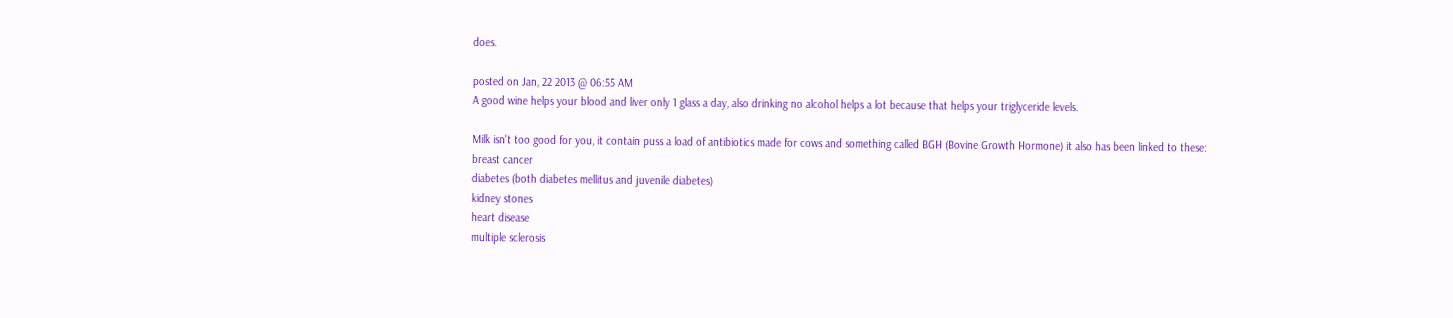does.

posted on Jan, 22 2013 @ 06:55 AM
A good wine helps your blood and liver only 1 glass a day, also drinking no alcohol helps a lot because that helps your triglyceride levels.

Milk isn't too good for you, it contain puss a load of antibiotics made for cows and something called BGH (Bovine Growth Hormone) it also has been linked to these:
breast cancer
diabetes (both diabetes mellitus and juvenile diabetes)
kidney stones
heart disease
multiple sclerosis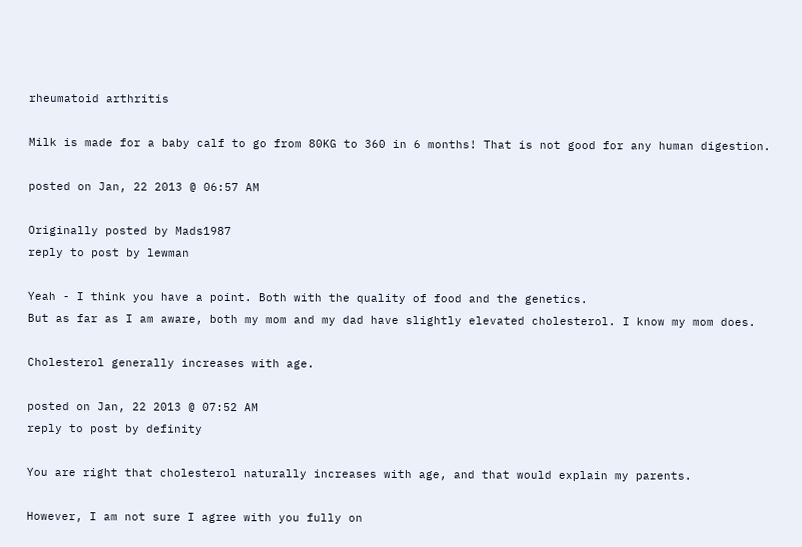rheumatoid arthritis

Milk is made for a baby calf to go from 80KG to 360 in 6 months! That is not good for any human digestion.

posted on Jan, 22 2013 @ 06:57 AM

Originally posted by Mads1987
reply to post by lewman

Yeah - I think you have a point. Both with the quality of food and the genetics.
But as far as I am aware, both my mom and my dad have slightly elevated cholesterol. I know my mom does.

Cholesterol generally increases with age.

posted on Jan, 22 2013 @ 07:52 AM
reply to post by definity

You are right that cholesterol naturally increases with age, and that would explain my parents.

However, I am not sure I agree with you fully on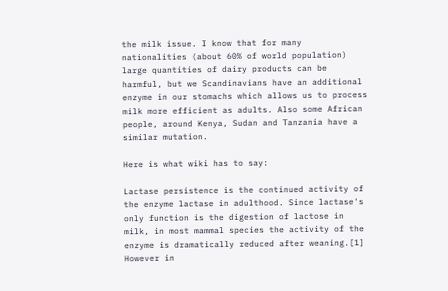the milk issue. I know that for many nationalities (about 60% of world population) large quantities of dairy products can be harmful, but we Scandinavians have an additional enzyme in our stomachs which allows us to process milk more efficient as adults. Also some African people, around Kenya, Sudan and Tanzania have a similar mutation.

Here is what wiki has to say:

Lactase persistence is the continued activity of the enzyme lactase in adulthood. Since lactase's only function is the digestion of lactose in milk, in most mammal species the activity of the enzyme is dramatically reduced after weaning.[1] However in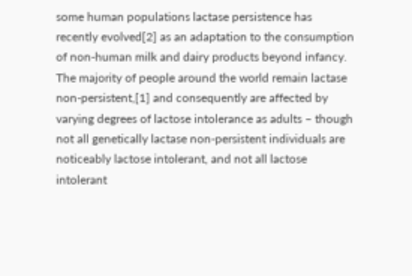some human populations lactase persistence has recently evolved[2] as an adaptation to the consumption of non-human milk and dairy products beyond infancy. The majority of people around the world remain lactase non-persistent,[1] and consequently are affected by varying degrees of lactose intolerance as adults – though not all genetically lactase non-persistent individuals are noticeably lactose intolerant, and not all lactose intolerant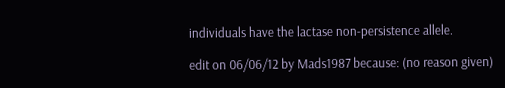individuals have the lactase non-persistence allele.

edit on 06/06/12 by Mads1987 because: (no reason given)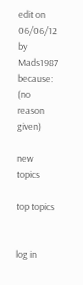edit on 06/06/12 by Mads1987 because: (no reason given)

new topics

top topics


log in